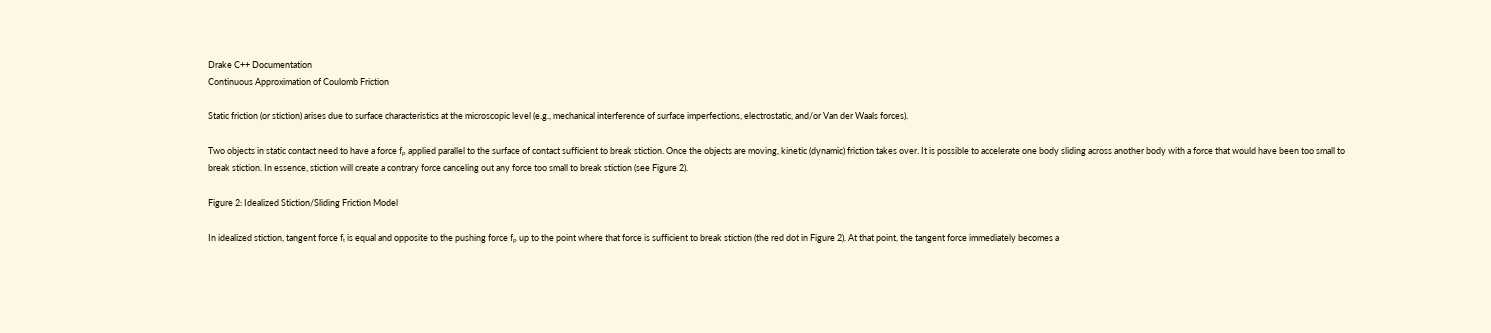Drake C++ Documentation
Continuous Approximation of Coulomb Friction

Static friction (or stiction) arises due to surface characteristics at the microscopic level (e.g., mechanical interference of surface imperfections, electrostatic, and/or Van der Waals forces).

Two objects in static contact need to have a force fₚ applied parallel to the surface of contact sufficient to break stiction. Once the objects are moving, kinetic (dynamic) friction takes over. It is possible to accelerate one body sliding across another body with a force that would have been too small to break stiction. In essence, stiction will create a contrary force canceling out any force too small to break stiction (see Figure 2).

Figure 2: Idealized Stiction/Sliding Friction Model

In idealized stiction, tangent force fₜ is equal and opposite to the pushing force fₚ up to the point where that force is sufficient to break stiction (the red dot in Figure 2). At that point, the tangent force immediately becomes a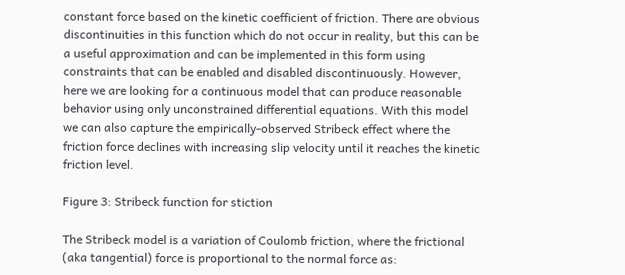constant force based on the kinetic coefficient of friction. There are obvious discontinuities in this function which do not occur in reality, but this can be a useful approximation and can be implemented in this form using constraints that can be enabled and disabled discontinuously. However, here we are looking for a continuous model that can produce reasonable behavior using only unconstrained differential equations. With this model we can also capture the empirically-observed Stribeck effect where the friction force declines with increasing slip velocity until it reaches the kinetic friction level.

Figure 3: Stribeck function for stiction

The Stribeck model is a variation of Coulomb friction, where the frictional (aka tangential) force is proportional to the normal force as: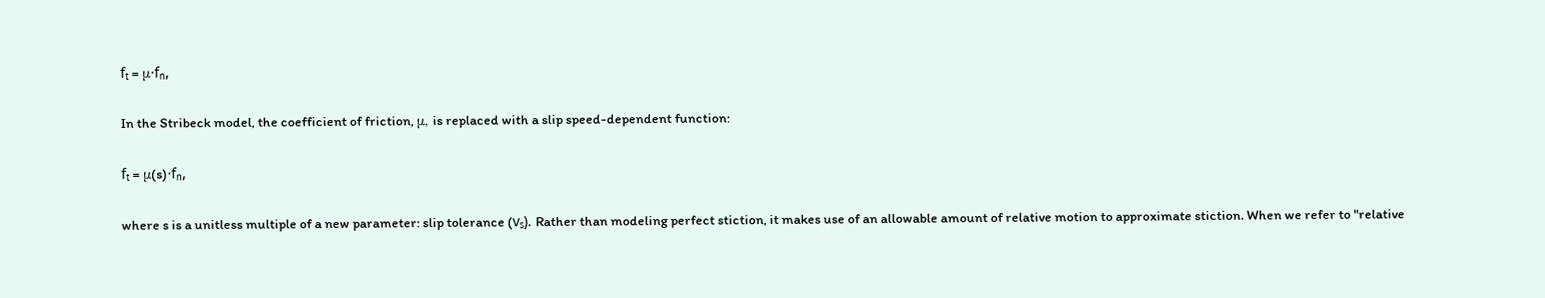fₜ = μ⋅fₙ,

In the Stribeck model, the coefficient of friction, μ, is replaced with a slip speed-dependent function:

fₜ = μ(s)⋅fₙ,

where s is a unitless multiple of a new parameter: slip tolerance (vₛ). Rather than modeling perfect stiction, it makes use of an allowable amount of relative motion to approximate stiction. When we refer to "relative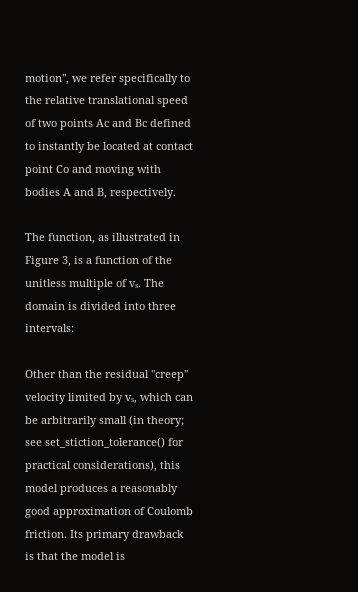motion", we refer specifically to the relative translational speed of two points Ac and Bc defined to instantly be located at contact point Co and moving with bodies A and B, respectively.

The function, as illustrated in Figure 3, is a function of the unitless multiple of vₛ. The domain is divided into three intervals:

Other than the residual "creep" velocity limited by vₛ, which can be arbitrarily small (in theory; see set_stiction_tolerance() for practical considerations), this model produces a reasonably good approximation of Coulomb friction. Its primary drawback is that the model is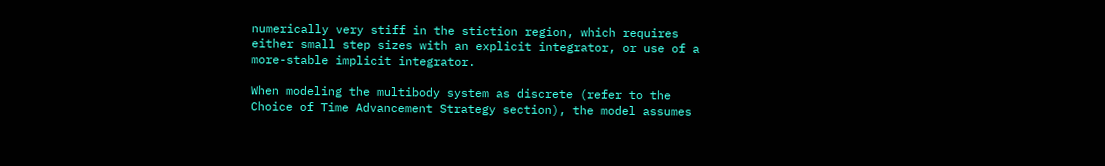numerically very stiff in the stiction region, which requires either small step sizes with an explicit integrator, or use of a more-stable implicit integrator.

When modeling the multibody system as discrete (refer to the Choice of Time Advancement Strategy section), the model assumes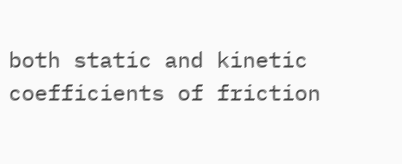both static and kinetic coefficients of friction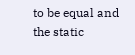to be equal and the static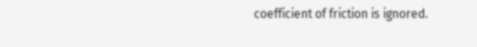coefficient of friction is ignored.